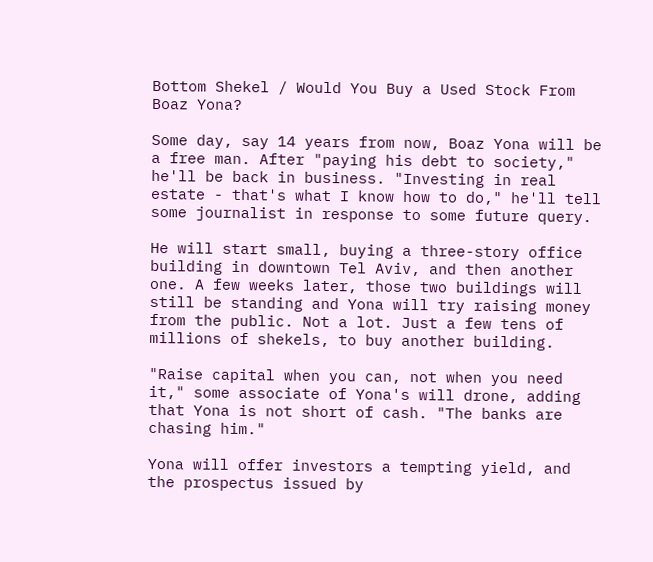Bottom Shekel / Would You Buy a Used Stock From Boaz Yona?

Some day, say 14 years from now, Boaz Yona will be a free man. After "paying his debt to society," he'll be back in business. "Investing in real estate - that's what I know how to do," he'll tell some journalist in response to some future query.

He will start small, buying a three-story office building in downtown Tel Aviv, and then another one. A few weeks later, those two buildings will still be standing and Yona will try raising money from the public. Not a lot. Just a few tens of millions of shekels, to buy another building.

"Raise capital when you can, not when you need it," some associate of Yona's will drone, adding that Yona is not short of cash. "The banks are chasing him."

Yona will offer investors a tempting yield, and the prospectus issued by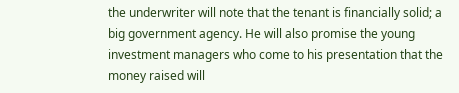the underwriter will note that the tenant is financially solid; a big government agency. He will also promise the young investment managers who come to his presentation that the money raised will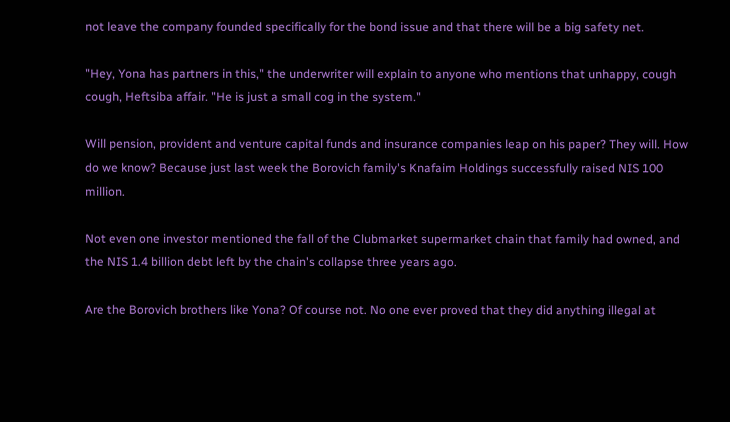not leave the company founded specifically for the bond issue and that there will be a big safety net.

"Hey, Yona has partners in this," the underwriter will explain to anyone who mentions that unhappy, cough cough, Heftsiba affair. "He is just a small cog in the system."

Will pension, provident and venture capital funds and insurance companies leap on his paper? They will. How do we know? Because just last week the Borovich family's Knafaim Holdings successfully raised NIS 100 million.

Not even one investor mentioned the fall of the Clubmarket supermarket chain that family had owned, and the NIS 1.4 billion debt left by the chain's collapse three years ago.

Are the Borovich brothers like Yona? Of course not. No one ever proved that they did anything illegal at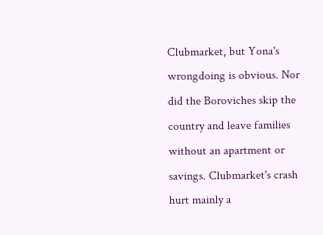Clubmarket, but Yona's wrongdoing is obvious. Nor did the Boroviches skip the country and leave families without an apartment or savings. Clubmarket's crash hurt mainly a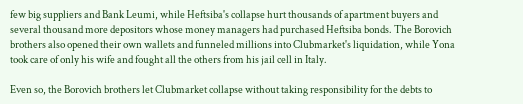few big suppliers and Bank Leumi, while Heftsiba's collapse hurt thousands of apartment buyers and several thousand more depositors whose money managers had purchased Heftsiba bonds. The Borovich brothers also opened their own wallets and funneled millions into Clubmarket's liquidation, while Yona took care of only his wife and fought all the others from his jail cell in Italy.

Even so, the Borovich brothers let Clubmarket collapse without taking responsibility for the debts to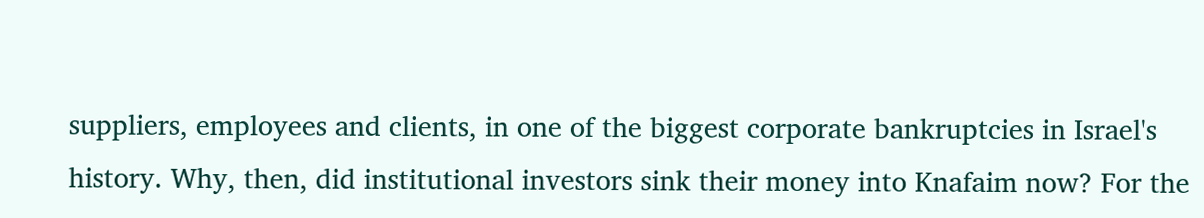suppliers, employees and clients, in one of the biggest corporate bankruptcies in Israel's history. Why, then, did institutional investors sink their money into Knafaim now? For the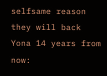selfsame reason they will back Yona 14 years from now: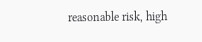reasonable risk, high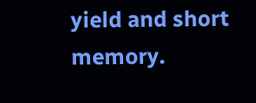yield and short memory.